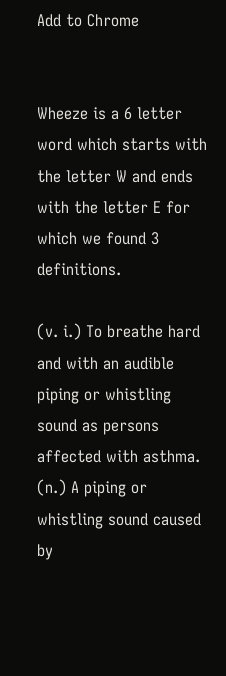Add to Chrome


Wheeze is a 6 letter word which starts with the letter W and ends with the letter E for which we found 3 definitions.

(v. i.) To breathe hard and with an audible piping or whistling sound as persons affected with asthma.
(n.) A piping or whistling sound caused by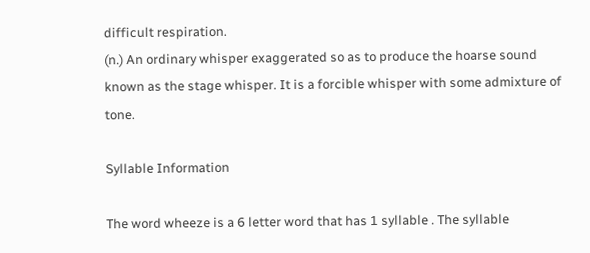difficult respiration.
(n.) An ordinary whisper exaggerated so as to produce the hoarse sound known as the stage whisper. It is a forcible whisper with some admixture of tone.

Syllable Information

The word wheeze is a 6 letter word that has 1 syllable . The syllable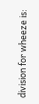division for wheeze is: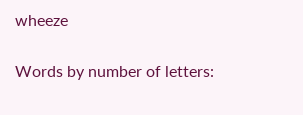wheeze

Words by number of letters: